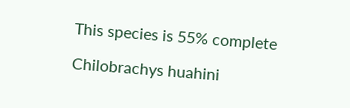This species is 55% complete

Chilobrachys huahini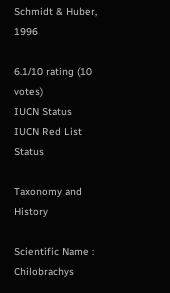Schmidt & Huber, 1996

6.1/10 rating (10 votes)
IUCN Status
IUCN Red List Status

Taxonomy and History

Scientific Name : Chilobrachys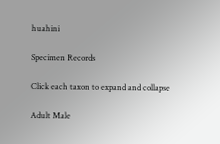huahini

Specimen Records

Click each taxon to expand and collapse

Adult Male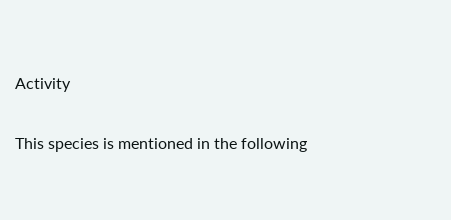Activity

This species is mentioned in the following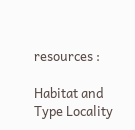resources :

Habitat and Type Locality